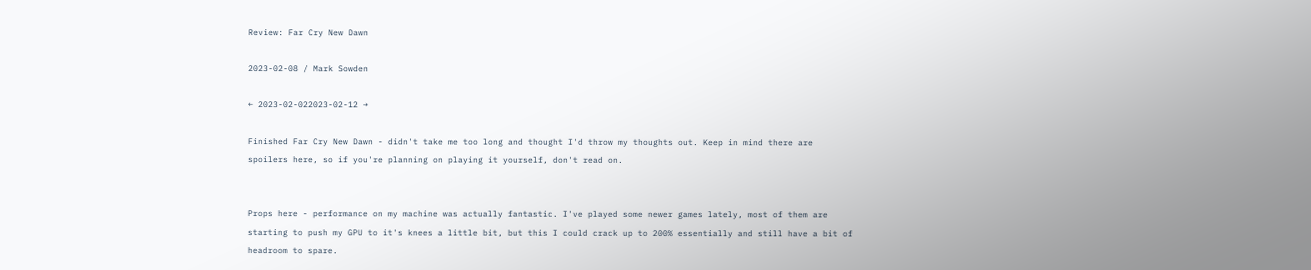Review: Far Cry New Dawn

2023-02-08 / Mark Sowden

← 2023-02-022023-02-12 →

Finished Far Cry New Dawn - didn't take me too long and thought I'd throw my thoughts out. Keep in mind there are spoilers here, so if you're planning on playing it yourself, don't read on.


Props here - performance on my machine was actually fantastic. I've played some newer games lately, most of them are starting to push my GPU to it's knees a little bit, but this I could crack up to 200% essentially and still have a bit of headroom to spare.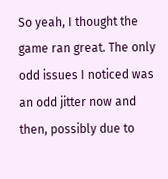So yeah, I thought the game ran great. The only odd issues I noticed was an odd jitter now and then, possibly due to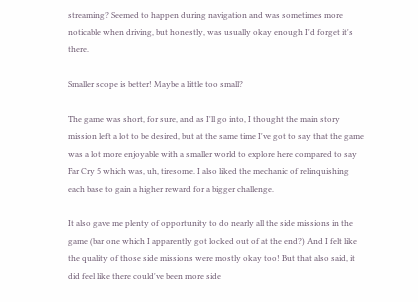streaming? Seemed to happen during navigation and was sometimes more noticable when driving, but honestly, was usually okay enough I'd forget it's there.

Smaller scope is better! Maybe a little too small?

The game was short, for sure, and as I'll go into, I thought the main story mission left a lot to be desired, but at the same time I've got to say that the game was a lot more enjoyable with a smaller world to explore here compared to say Far Cry 5 which was, uh, tiresome. I also liked the mechanic of relinquishing each base to gain a higher reward for a bigger challenge.

It also gave me plenty of opportunity to do nearly all the side missions in the game (bar one which I apparently got locked out of at the end?) And I felt like the quality of those side missions were mostly okay too! But that also said, it did feel like there could've been more side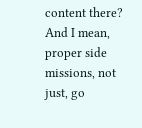content there? And I mean, proper side missions, not just, go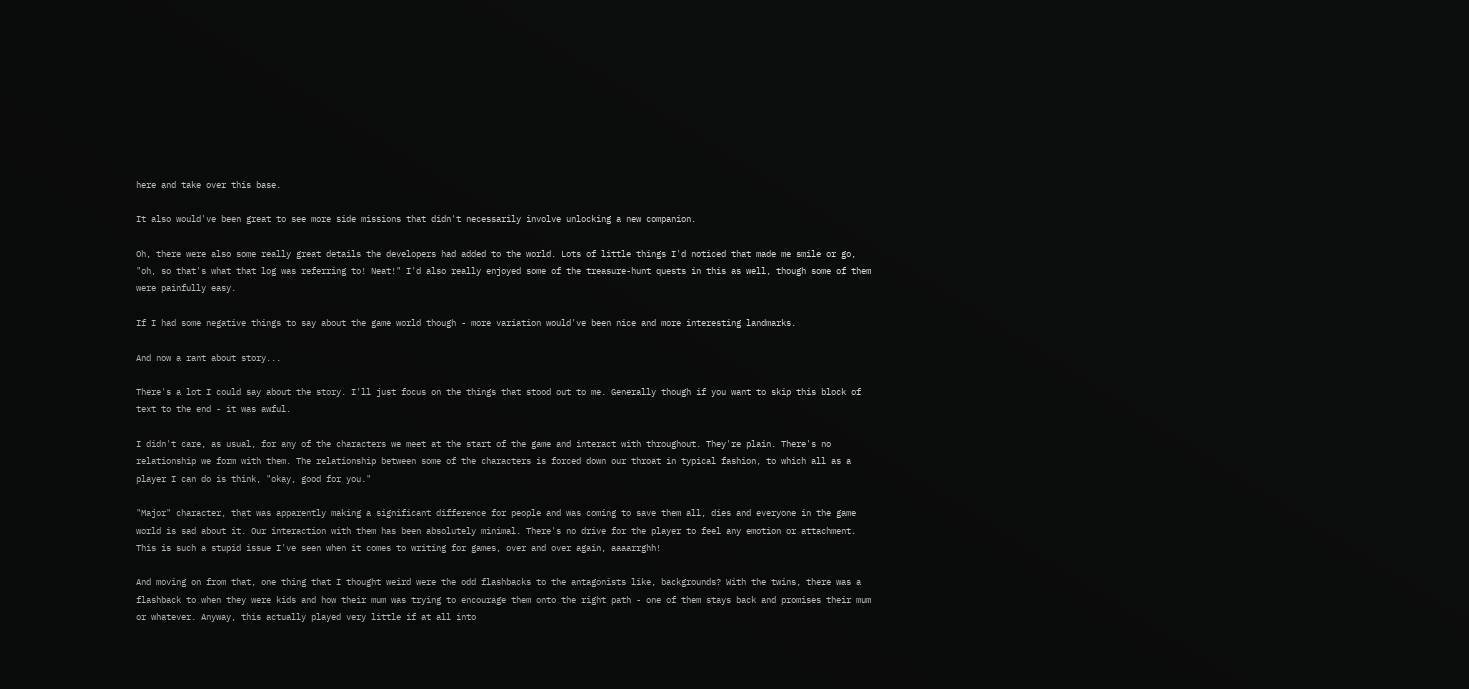here and take over this base.

It also would've been great to see more side missions that didn't necessarily involve unlocking a new companion.

Oh, there were also some really great details the developers had added to the world. Lots of little things I'd noticed that made me smile or go, "oh, so that's what that log was referring to! Neat!" I'd also really enjoyed some of the treasure-hunt quests in this as well, though some of them were painfully easy.

If I had some negative things to say about the game world though - more variation would've been nice and more interesting landmarks.

And now a rant about story...

There's a lot I could say about the story. I'll just focus on the things that stood out to me. Generally though if you want to skip this block of text to the end - it was awful.

I didn't care, as usual, for any of the characters we meet at the start of the game and interact with throughout. They're plain. There's no relationship we form with them. The relationship between some of the characters is forced down our throat in typical fashion, to which all as a player I can do is think, "okay, good for you."

"Major" character, that was apparently making a significant difference for people and was coming to save them all, dies and everyone in the game world is sad about it. Our interaction with them has been absolutely minimal. There's no drive for the player to feel any emotion or attachment. This is such a stupid issue I've seen when it comes to writing for games, over and over again, aaaarrghh!

And moving on from that, one thing that I thought weird were the odd flashbacks to the antagonists like, backgrounds? With the twins, there was a flashback to when they were kids and how their mum was trying to encourage them onto the right path - one of them stays back and promises their mum or whatever. Anyway, this actually played very little if at all into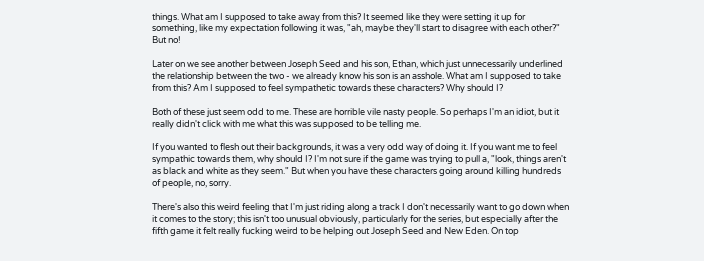things. What am I supposed to take away from this? It seemed like they were setting it up for something, like my expectation following it was, "ah, maybe they'll start to disagree with each other?" But no!

Later on we see another between Joseph Seed and his son, Ethan, which just unnecessarily underlined the relationship between the two - we already know his son is an asshole. What am I supposed to take from this? Am I supposed to feel sympathetic towards these characters? Why should I?

Both of these just seem odd to me. These are horrible vile nasty people. So perhaps I'm an idiot, but it really didn't click with me what this was supposed to be telling me.

If you wanted to flesh out their backgrounds, it was a very odd way of doing it. If you want me to feel sympathic towards them, why should I? I'm not sure if the game was trying to pull a, "look, things aren't as black and white as they seem." But when you have these characters going around killing hundreds of people, no, sorry.

There's also this weird feeling that I'm just riding along a track I don't necessarily want to go down when it comes to the story; this isn't too unusual obviously, particularly for the series, but especially after the fifth game it felt really fucking weird to be helping out Joseph Seed and New Eden. On top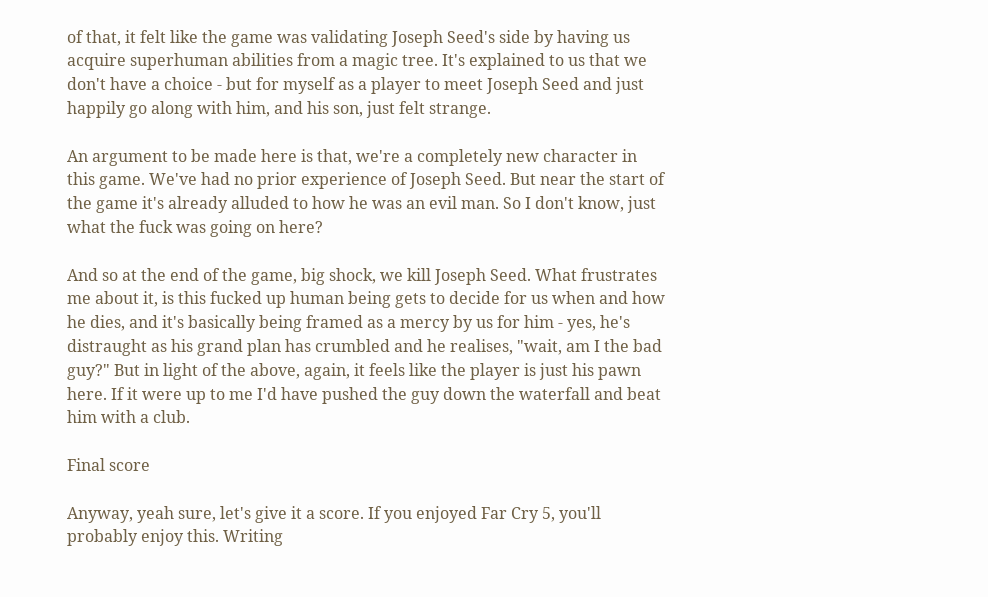of that, it felt like the game was validating Joseph Seed's side by having us acquire superhuman abilities from a magic tree. It's explained to us that we don't have a choice - but for myself as a player to meet Joseph Seed and just happily go along with him, and his son, just felt strange.

An argument to be made here is that, we're a completely new character in this game. We've had no prior experience of Joseph Seed. But near the start of the game it's already alluded to how he was an evil man. So I don't know, just what the fuck was going on here?

And so at the end of the game, big shock, we kill Joseph Seed. What frustrates me about it, is this fucked up human being gets to decide for us when and how he dies, and it's basically being framed as a mercy by us for him - yes, he's distraught as his grand plan has crumbled and he realises, "wait, am I the bad guy?" But in light of the above, again, it feels like the player is just his pawn here. If it were up to me I'd have pushed the guy down the waterfall and beat him with a club.

Final score

Anyway, yeah sure, let's give it a score. If you enjoyed Far Cry 5, you'll probably enjoy this. Writing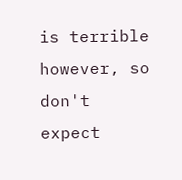is terrible however, so don't expect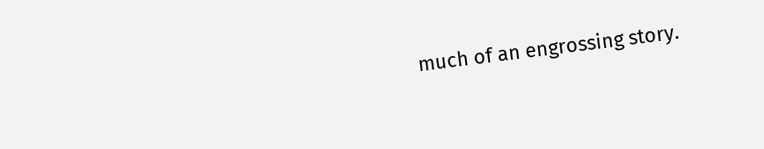much of an engrossing story.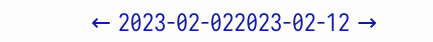← 2023-02-022023-02-12 →